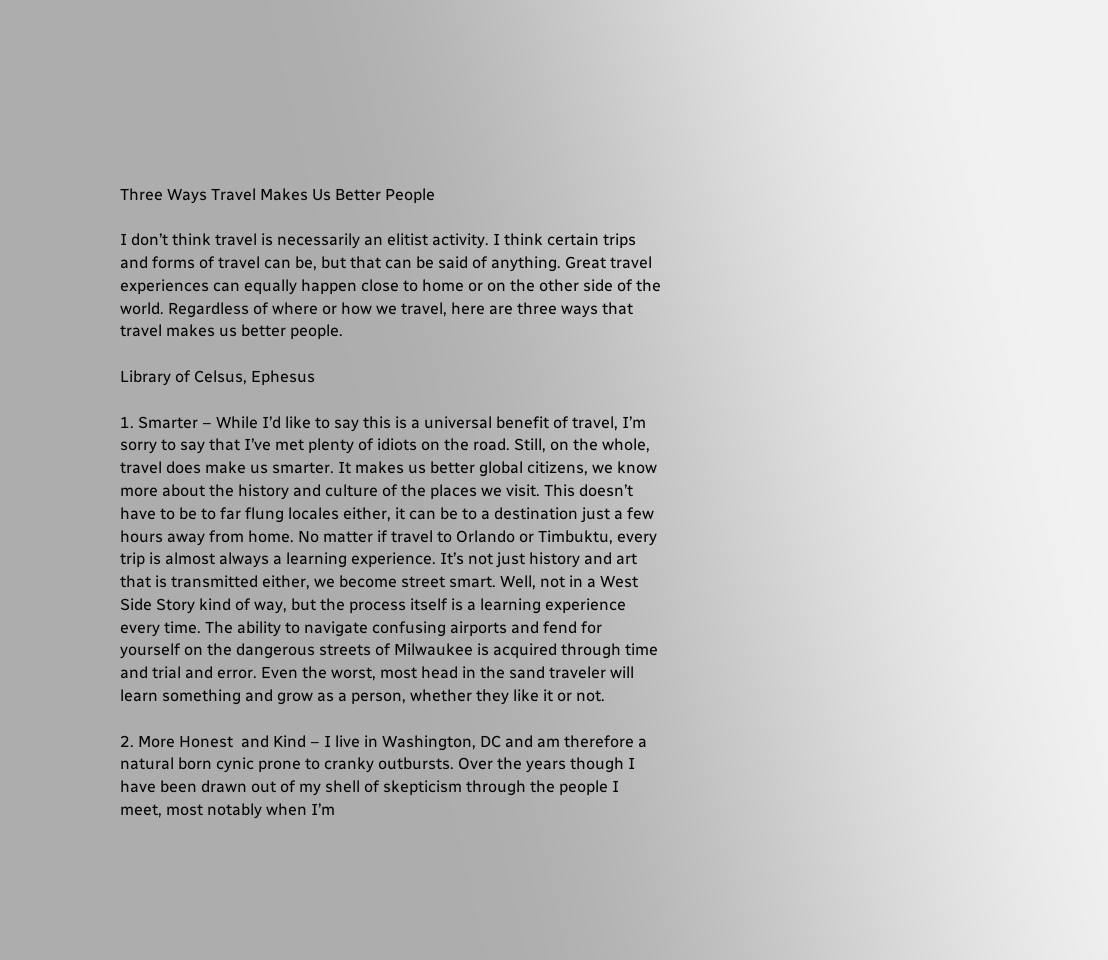Three Ways Travel Makes Us Better People

I don’t think travel is necessarily an elitist activity. I think certain trips and forms of travel can be, but that can be said of anything. Great travel experiences can equally happen close to home or on the other side of the world. Regardless of where or how we travel, here are three ways that travel makes us better people.

Library of Celsus, Ephesus

1. Smarter – While I’d like to say this is a universal benefit of travel, I’m sorry to say that I’ve met plenty of idiots on the road. Still, on the whole, travel does make us smarter. It makes us better global citizens, we know more about the history and culture of the places we visit. This doesn’t have to be to far flung locales either, it can be to a destination just a few hours away from home. No matter if travel to Orlando or Timbuktu, every trip is almost always a learning experience. It’s not just history and art that is transmitted either, we become street smart. Well, not in a West Side Story kind of way, but the process itself is a learning experience every time. The ability to navigate confusing airports and fend for yourself on the dangerous streets of Milwaukee is acquired through time and trial and error. Even the worst, most head in the sand traveler will learn something and grow as a person, whether they like it or not.

2. More Honest  and Kind – I live in Washington, DC and am therefore a natural born cynic prone to cranky outbursts. Over the years though I have been drawn out of my shell of skepticism through the people I meet, most notably when I’m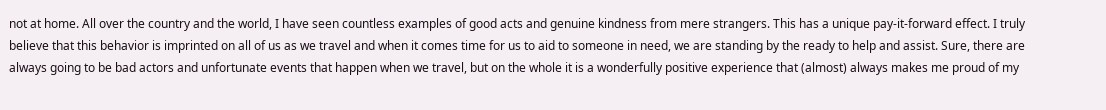not at home. All over the country and the world, I have seen countless examples of good acts and genuine kindness from mere strangers. This has a unique pay-it-forward effect. I truly believe that this behavior is imprinted on all of us as we travel and when it comes time for us to aid to someone in need, we are standing by the ready to help and assist. Sure, there are always going to be bad actors and unfortunate events that happen when we travel, but on the whole it is a wonderfully positive experience that (almost) always makes me proud of my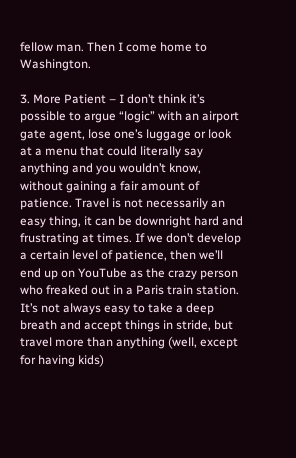fellow man. Then I come home to Washington.

3. More Patient – I don’t think it’s possible to argue “logic” with an airport gate agent, lose one’s luggage or look at a menu that could literally say anything and you wouldn’t know, without gaining a fair amount of patience. Travel is not necessarily an easy thing, it can be downright hard and frustrating at times. If we don’t develop a certain level of patience, then we’ll end up on YouTube as the crazy person who freaked out in a Paris train station. It’s not always easy to take a deep breath and accept things in stride, but travel more than anything (well, except for having kids)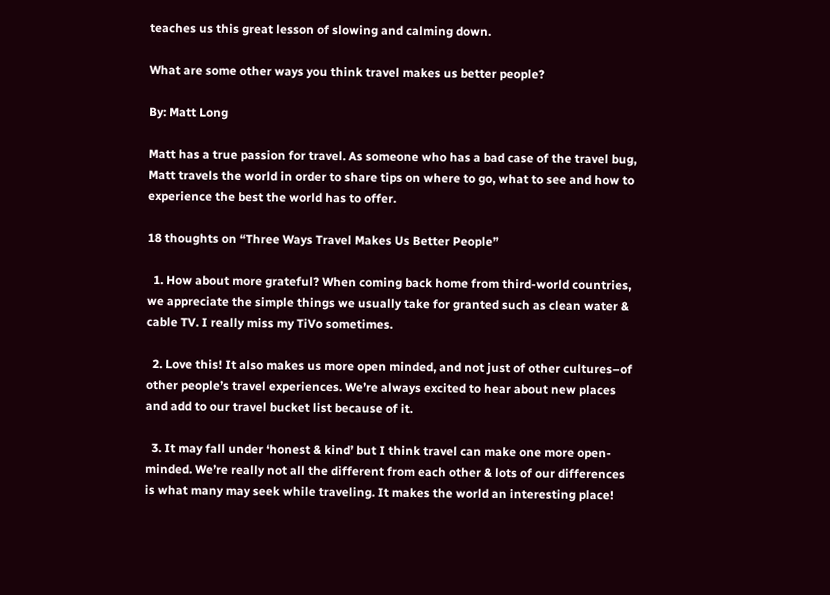teaches us this great lesson of slowing and calming down.

What are some other ways you think travel makes us better people?

By: Matt Long

Matt has a true passion for travel. As someone who has a bad case of the travel bug, Matt travels the world in order to share tips on where to go, what to see and how to experience the best the world has to offer.

18 thoughts on “Three Ways Travel Makes Us Better People”

  1. How about more grateful? When coming back home from third-world countries, we appreciate the simple things we usually take for granted such as clean water & cable TV. I really miss my TiVo sometimes.

  2. Love this! It also makes us more open minded, and not just of other cultures–of other people’s travel experiences. We’re always excited to hear about new places and add to our travel bucket list because of it.

  3. It may fall under ‘honest & kind’ but I think travel can make one more open-minded. We’re really not all the different from each other & lots of our differences is what many may seek while traveling. It makes the world an interesting place!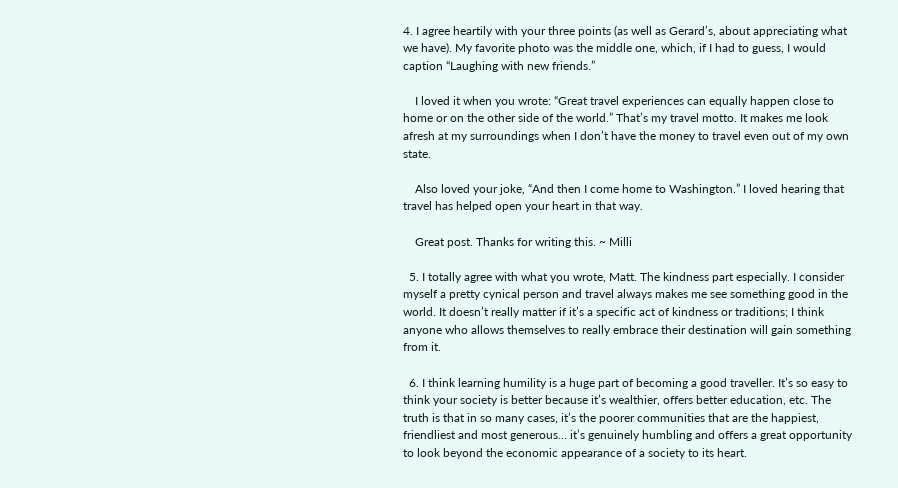4. I agree heartily with your three points (as well as Gerard’s, about appreciating what we have). My favorite photo was the middle one, which, if I had to guess, I would caption “Laughing with new friends.”

    I loved it when you wrote: “Great travel experiences can equally happen close to home or on the other side of the world.” That’s my travel motto. It makes me look afresh at my surroundings when I don’t have the money to travel even out of my own state.

    Also loved your joke, “And then I come home to Washington.” I loved hearing that travel has helped open your heart in that way.

    Great post. Thanks for writing this. ~ Milli

  5. I totally agree with what you wrote, Matt. The kindness part especially. I consider myself a pretty cynical person and travel always makes me see something good in the world. It doesn’t really matter if it’s a specific act of kindness or traditions; I think anyone who allows themselves to really embrace their destination will gain something from it.

  6. I think learning humility is a huge part of becoming a good traveller. It’s so easy to think your society is better because it’s wealthier, offers better education, etc. The truth is that in so many cases, it’s the poorer communities that are the happiest, friendliest and most generous… it’s genuinely humbling and offers a great opportunity to look beyond the economic appearance of a society to its heart.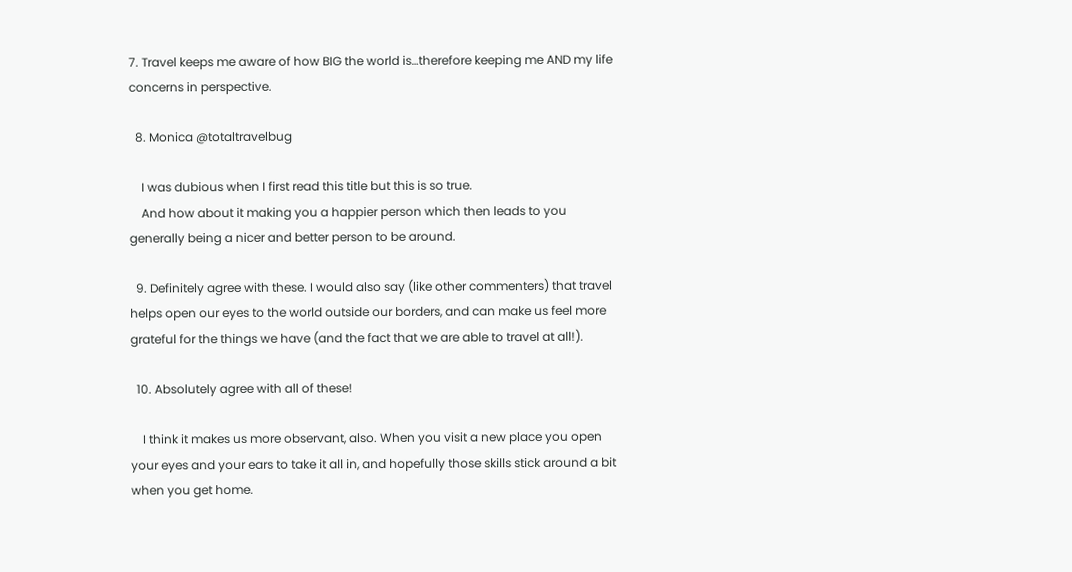7. Travel keeps me aware of how BIG the world is…therefore keeping me AND my life concerns in perspective.

  8. Monica @totaltravelbug

    I was dubious when I first read this title but this is so true.
    And how about it making you a happier person which then leads to you generally being a nicer and better person to be around.

  9. Definitely agree with these. I would also say (like other commenters) that travel helps open our eyes to the world outside our borders, and can make us feel more grateful for the things we have (and the fact that we are able to travel at all!).

  10. Absolutely agree with all of these!

    I think it makes us more observant, also. When you visit a new place you open your eyes and your ears to take it all in, and hopefully those skills stick around a bit when you get home.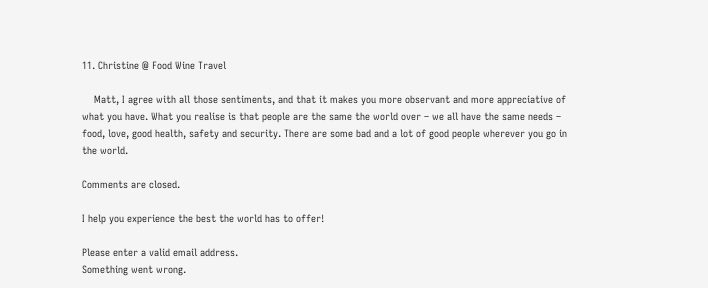11. Christine @ Food Wine Travel

    Matt, I agree with all those sentiments, and that it makes you more observant and more appreciative of what you have. What you realise is that people are the same the world over – we all have the same needs – food, love, good health, safety and security. There are some bad and a lot of good people wherever you go in the world.

Comments are closed.

I help you experience the best the world has to offer!

Please enter a valid email address.
Something went wrong.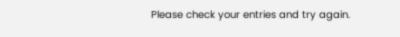Please check your entries and try again.